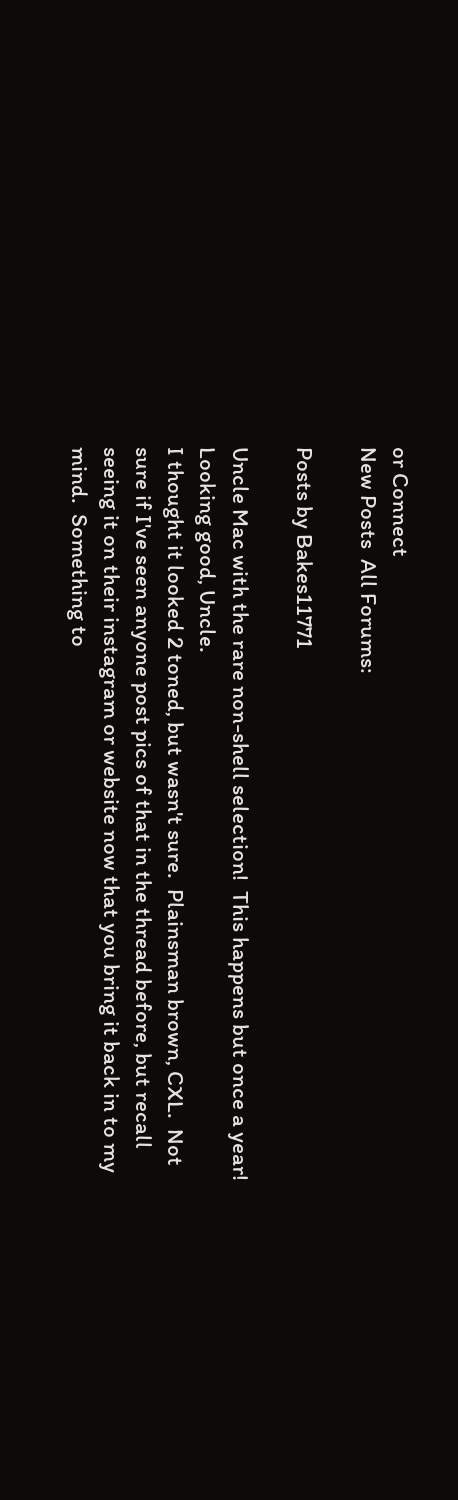or Connect
New Posts  All Forums:

Posts by Bakes11771

Uncle Mac with the rare non-shell selection!  This happens but once a year! Looking good, Uncle.
I thought it looked 2 toned, but wasn't sure.  Plainsman brown, CXL.  Not sure if I've seen anyone post pics of that in the thread before, but recall seeing it on their instagram or website now that you bring it back in to my mind.  Something to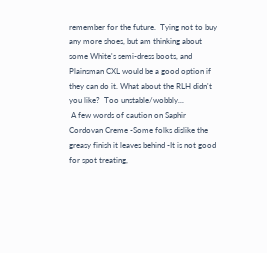remember for the future.  Tying not to buy any more shoes, but am thinking about some White's semi-dress boots, and Plainsman CXL would be a good option if they can do it. What about the RLH didn't you like?  Too unstable/wobbly...
 A few words of caution on Saphir Cordovan Creme -Some folks dislike the greasy finish it leaves behind -It is not good for spot treating,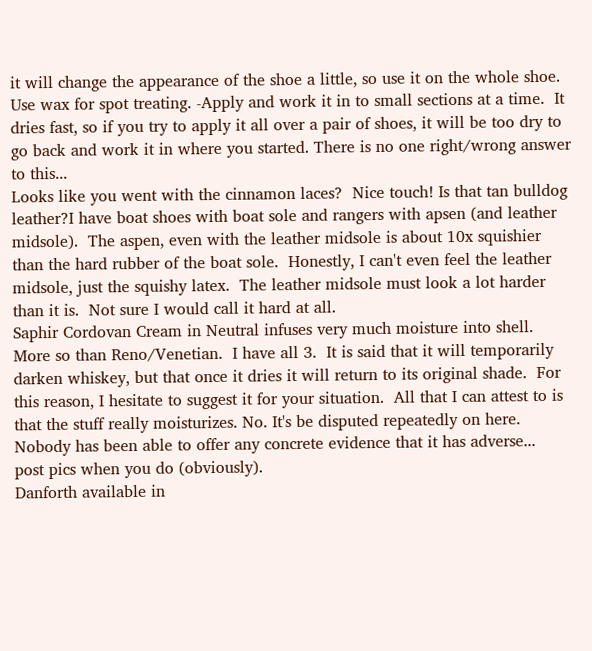it will change the appearance of the shoe a little, so use it on the whole shoe.  Use wax for spot treating. -Apply and work it in to small sections at a time.  It dries fast, so if you try to apply it all over a pair of shoes, it will be too dry to go back and work it in where you started. There is no one right/wrong answer to this...
Looks like you went with the cinnamon laces?  Nice touch! Is that tan bulldog leather?I have boat shoes with boat sole and rangers with apsen (and leather midsole).  The aspen, even with the leather midsole is about 10x squishier than the hard rubber of the boat sole.  Honestly, I can't even feel the leather midsole, just the squishy latex.  The leather midsole must look a lot harder than it is.  Not sure I would call it hard at all.
Saphir Cordovan Cream in Neutral infuses very much moisture into shell.  More so than Reno/Venetian.  I have all 3.  It is said that it will temporarily darken whiskey, but that once it dries it will return to its original shade.  For this reason, I hesitate to suggest it for your situation.  All that I can attest to is that the stuff really moisturizes. No. It's be disputed repeatedly on here.  Nobody has been able to offer any concrete evidence that it has adverse...
post pics when you do (obviously).
Danforth available in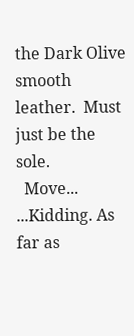the Dark Olive smooth leather.  Must just be the sole.
  Move...  ...Kidding. As far as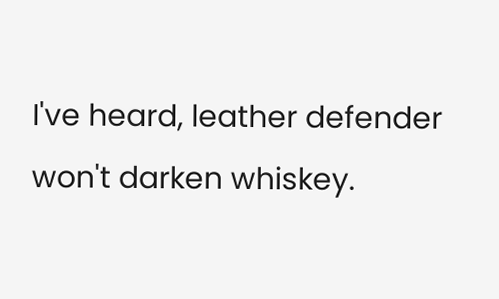I've heard, leather defender won't darken whiskey.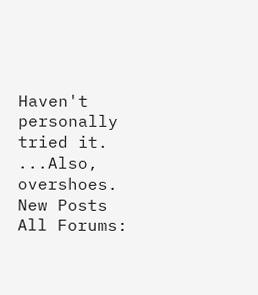Haven't personally tried it. ...Also, overshoes.
New Posts  All Forums: